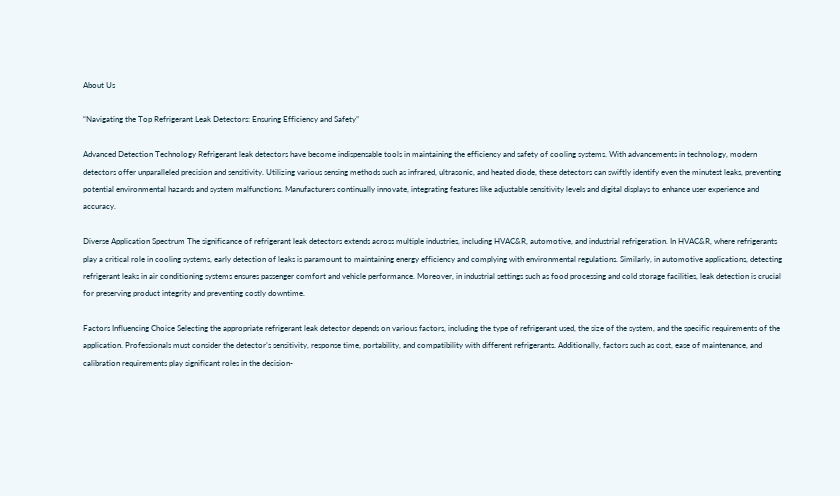About Us

“Navigating the Top Refrigerant Leak Detectors: Ensuring Efficiency and Safety”

Advanced Detection Technology Refrigerant leak detectors have become indispensable tools in maintaining the efficiency and safety of cooling systems. With advancements in technology, modern detectors offer unparalleled precision and sensitivity. Utilizing various sensing methods such as infrared, ultrasonic, and heated diode, these detectors can swiftly identify even the minutest leaks, preventing potential environmental hazards and system malfunctions. Manufacturers continually innovate, integrating features like adjustable sensitivity levels and digital displays to enhance user experience and accuracy.

Diverse Application Spectrum The significance of refrigerant leak detectors extends across multiple industries, including HVAC&R, automotive, and industrial refrigeration. In HVAC&R, where refrigerants play a critical role in cooling systems, early detection of leaks is paramount to maintaining energy efficiency and complying with environmental regulations. Similarly, in automotive applications, detecting refrigerant leaks in air conditioning systems ensures passenger comfort and vehicle performance. Moreover, in industrial settings such as food processing and cold storage facilities, leak detection is crucial for preserving product integrity and preventing costly downtime.

Factors Influencing Choice Selecting the appropriate refrigerant leak detector depends on various factors, including the type of refrigerant used, the size of the system, and the specific requirements of the application. Professionals must consider the detector’s sensitivity, response time, portability, and compatibility with different refrigerants. Additionally, factors such as cost, ease of maintenance, and calibration requirements play significant roles in the decision-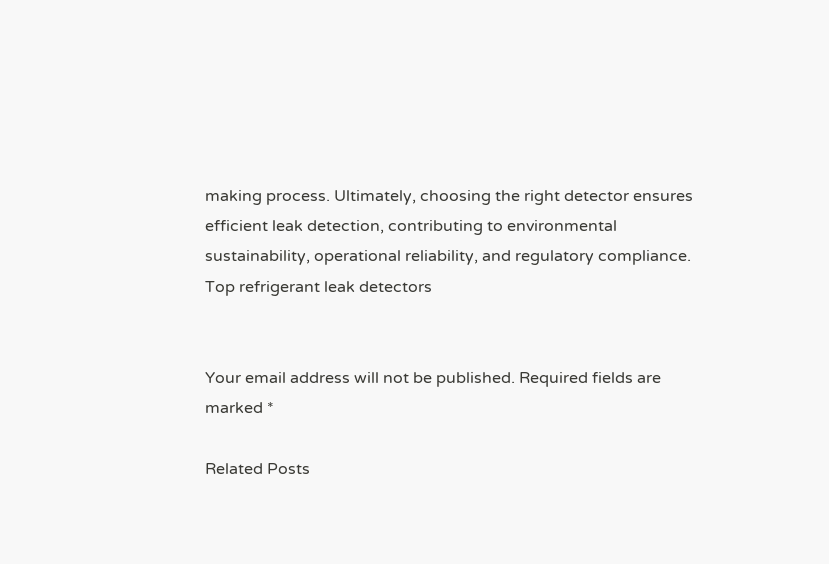making process. Ultimately, choosing the right detector ensures efficient leak detection, contributing to environmental sustainability, operational reliability, and regulatory compliance. Top refrigerant leak detectors


Your email address will not be published. Required fields are marked *

Related Posts